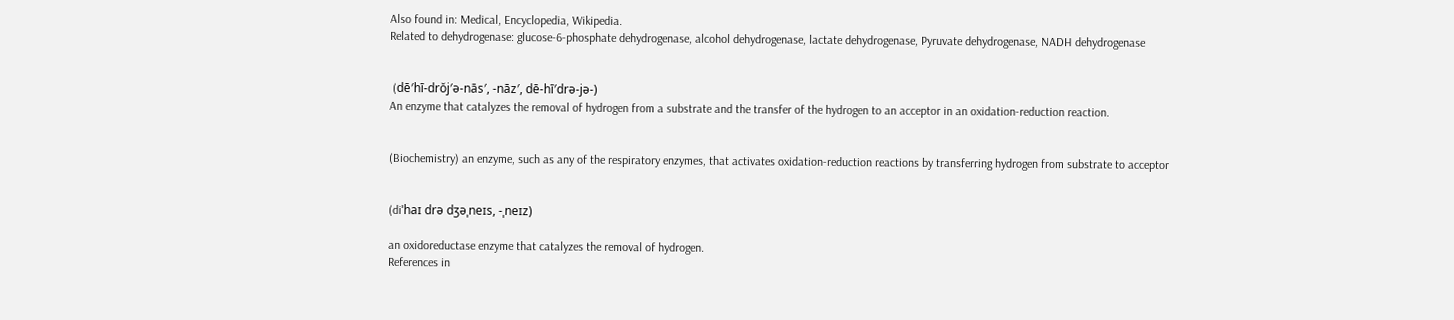Also found in: Medical, Encyclopedia, Wikipedia.
Related to dehydrogenase: glucose-6-phosphate dehydrogenase, alcohol dehydrogenase, lactate dehydrogenase, Pyruvate dehydrogenase, NADH dehydrogenase


 (dē′hī-drŏj′ə-nās′, -nāz′, dē-hī′drə-jə-)
An enzyme that catalyzes the removal of hydrogen from a substrate and the transfer of the hydrogen to an acceptor in an oxidation-reduction reaction.


(Biochemistry) an enzyme, such as any of the respiratory enzymes, that activates oxidation-reduction reactions by transferring hydrogen from substrate to acceptor


(diˈhaɪ drə dʒəˌneɪs, -ˌneɪz)

an oxidoreductase enzyme that catalyzes the removal of hydrogen.
References in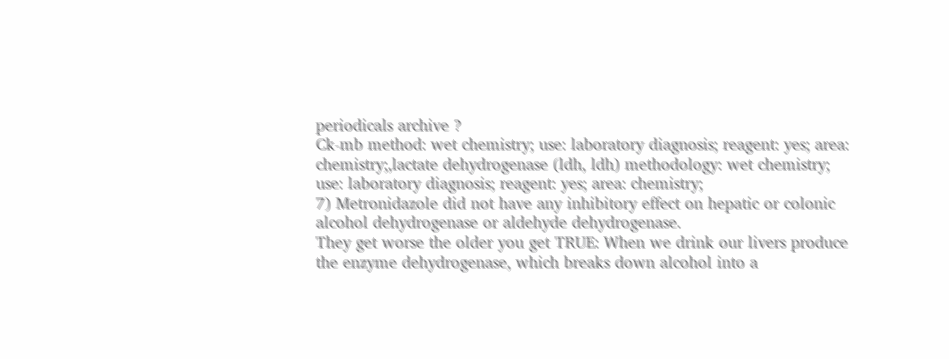periodicals archive ?
Ck-mb method: wet chemistry; use: laboratory diagnosis; reagent: yes; area: chemistry;,lactate dehydrogenase (ldh, ldh) methodology: wet chemistry; use: laboratory diagnosis; reagent: yes; area: chemistry;
7) Metronidazole did not have any inhibitory effect on hepatic or colonic alcohol dehydrogenase or aldehyde dehydrogenase.
They get worse the older you get TRUE: When we drink our livers produce the enzyme dehydrogenase, which breaks down alcohol into a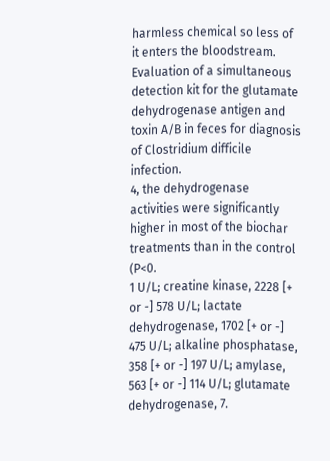harmless chemical so less of it enters the bloodstream.
Evaluation of a simultaneous detection kit for the glutamate dehydrogenase antigen and toxin A/B in feces for diagnosis of Clostridium difficile infection.
4, the dehydrogenase activities were significantly higher in most of the biochar treatments than in the control (P<0.
1 U/L; creatine kinase, 2228 [+ or -] 578 U/L; lactate dehydrogenase, 1702 [+ or -] 475 U/L; alkaline phosphatase, 358 [+ or -] 197 U/L; amylase, 563 [+ or -] 114 U/L; glutamate dehydrogenase, 7.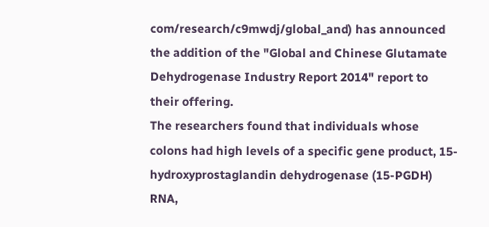com/research/c9mwdj/global_and) has announced the addition of the "Global and Chinese Glutamate Dehydrogenase Industry Report 2014" report to their offering.
The researchers found that individuals whose colons had high levels of a specific gene product, 15-hydroxyprostaglandin dehydrogenase (15-PGDH) RNA,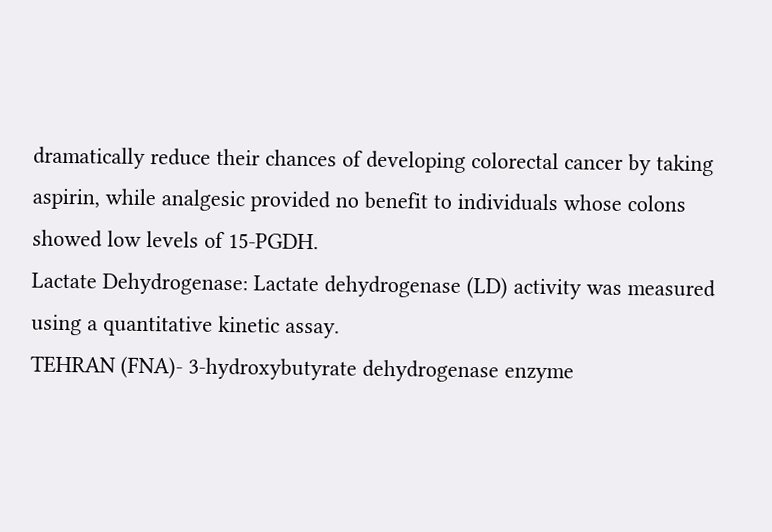dramatically reduce their chances of developing colorectal cancer by taking aspirin, while analgesic provided no benefit to individuals whose colons showed low levels of 15-PGDH.
Lactate Dehydrogenase: Lactate dehydrogenase (LD) activity was measured using a quantitative kinetic assay.
TEHRAN (FNA)- 3-hydroxybutyrate dehydrogenase enzyme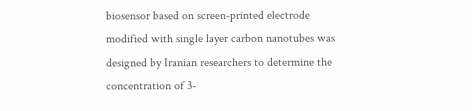biosensor based on screen-printed electrode modified with single layer carbon nanotubes was designed by Iranian researchers to determine the concentration of 3-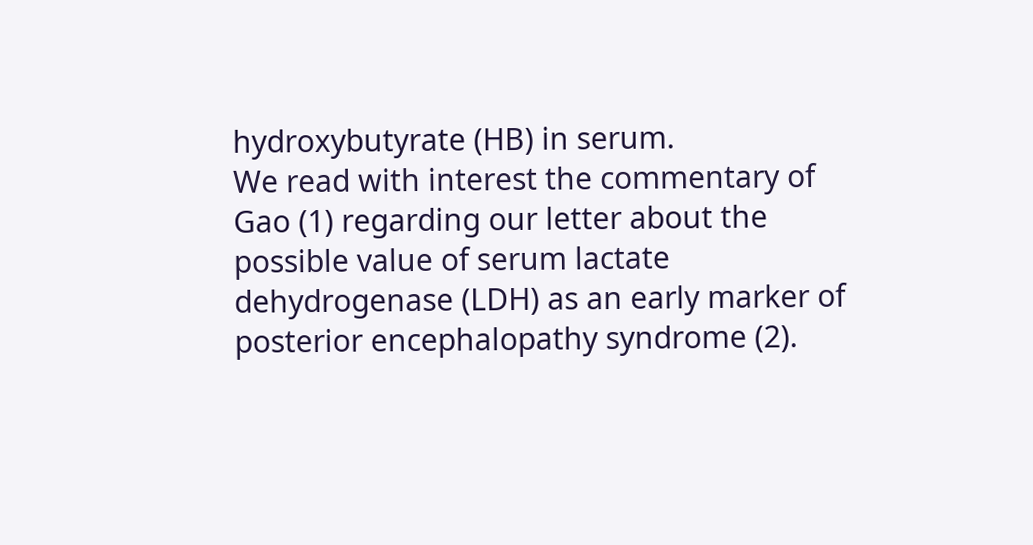hydroxybutyrate (HB) in serum.
We read with interest the commentary of Gao (1) regarding our letter about the possible value of serum lactate dehydrogenase (LDH) as an early marker of posterior encephalopathy syndrome (2).